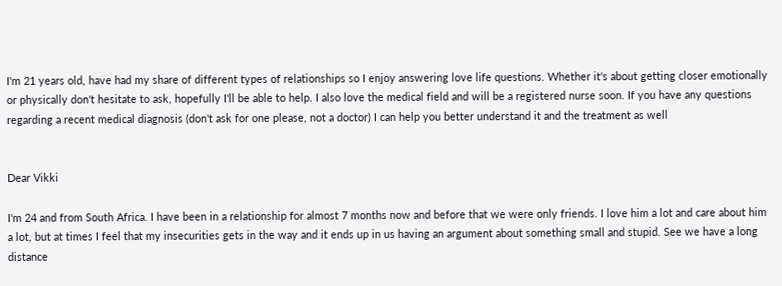I'm 21 years old, have had my share of different types of relationships so I enjoy answering love life questions. Whether it's about getting closer emotionally or physically don't hesitate to ask, hopefully I'll be able to help. I also love the medical field and will be a registered nurse soon. If you have any questions regarding a recent medical diagnosis (don't ask for one please, not a doctor) I can help you better understand it and the treatment as well


Dear Vikki

I'm 24 and from South Africa. I have been in a relationship for almost 7 months now and before that we were only friends. I love him a lot and care about him a lot, but at times I feel that my insecurities gets in the way and it ends up in us having an argument about something small and stupid. See we have a long distance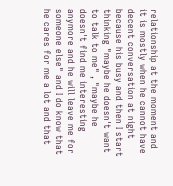relationship at the moment and it is mostly when he cannot have decent conversation at night because his busy and then I start thinking "maybe he doesn't want to talk to me" , "maybe he doesn't find me interesting anymore and he will leave me for someone else" and I do know that he cares for me a lot and that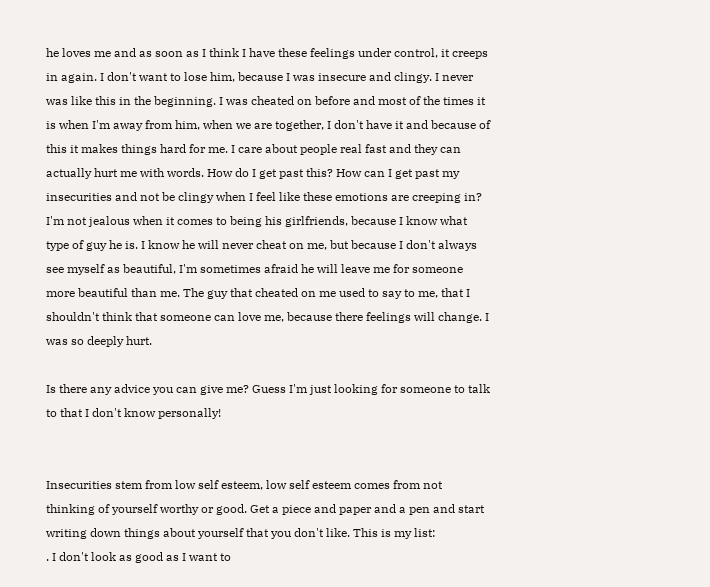he loves me and as soon as I think I have these feelings under control, it creeps in again. I don't want to lose him, because I was insecure and clingy. I never was like this in the beginning. I was cheated on before and most of the times it is when I'm away from him, when we are together, I don't have it and because of this it makes things hard for me. I care about people real fast and they can actually hurt me with words. How do I get past this? How can I get past my insecurities and not be clingy when I feel like these emotions are creeping in? I'm not jealous when it comes to being his girlfriends, because I know what type of guy he is. I know he will never cheat on me, but because I don't always see myself as beautiful, I'm sometimes afraid he will leave me for someone more beautiful than me. The guy that cheated on me used to say to me, that I shouldn't think that someone can love me, because there feelings will change. I was so deeply hurt.

Is there any advice you can give me? Guess I'm just looking for someone to talk to that I don't know personally!


Insecurities stem from low self esteem, low self esteem comes from not thinking of yourself worthy or good. Get a piece and paper and a pen and start writing down things about yourself that you don't like. This is my list:
. I don't look as good as I want to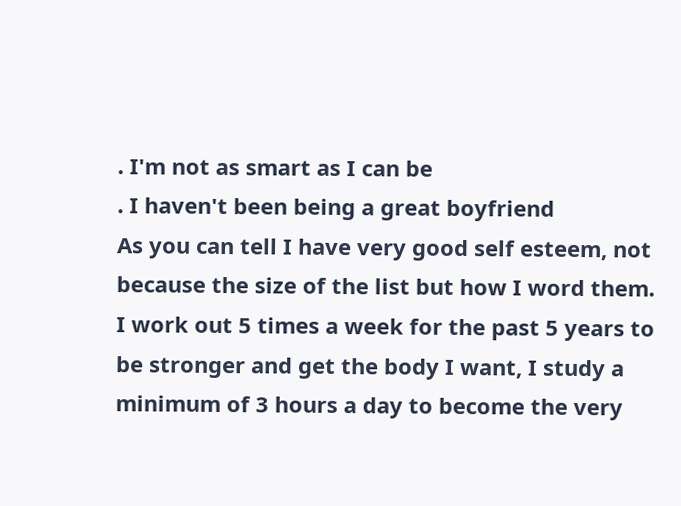. I'm not as smart as I can be
. I haven't been being a great boyfriend
As you can tell I have very good self esteem, not because the size of the list but how I word them. I work out 5 times a week for the past 5 years to be stronger and get the body I want, I study a minimum of 3 hours a day to become the very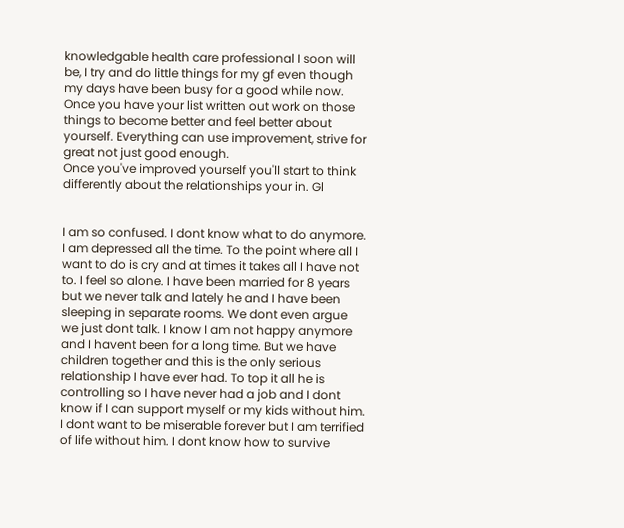knowledgable health care professional I soon will be, I try and do little things for my gf even though my days have been busy for a good while now.
Once you have your list written out work on those things to become better and feel better about yourself. Everything can use improvement, strive for great not just good enough.
Once you've improved yourself you'll start to think differently about the relationships your in. Gl


I am so confused. I dont know what to do anymore. I am depressed all the time. To the point where all I want to do is cry and at times it takes all I have not to. I feel so alone. I have been married for 8 years but we never talk and lately he and I have been sleeping in separate rooms. We dont even argue we just dont talk. I know I am not happy anymore and I havent been for a long time. But we have children together and this is the only serious relationship I have ever had. To top it all he is controlling so I have never had a job and I dont know if I can support myself or my kids without him. I dont want to be miserable forever but I am terrified of life without him. I dont know how to survive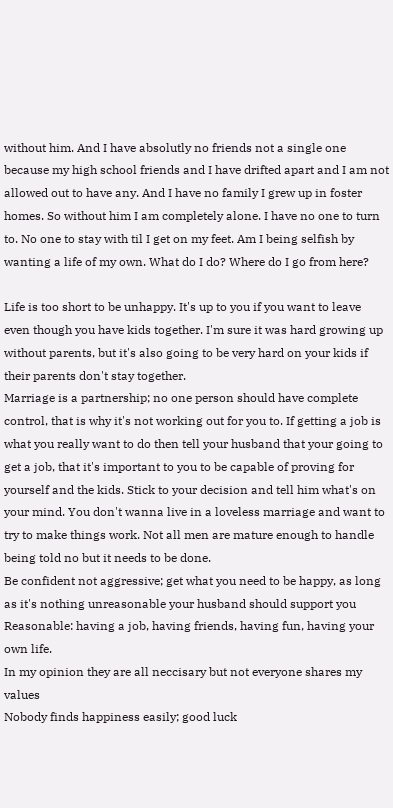without him. And I have absolutly no friends not a single one because my high school friends and I have drifted apart and I am not allowed out to have any. And I have no family I grew up in foster homes. So without him I am completely alone. I have no one to turn to. No one to stay with til I get on my feet. Am I being selfish by wanting a life of my own. What do I do? Where do I go from here?

Life is too short to be unhappy. It's up to you if you want to leave even though you have kids together. I'm sure it was hard growing up without parents, but it's also going to be very hard on your kids if their parents don't stay together.
Marriage is a partnership; no one person should have complete control, that is why it's not working out for you to. If getting a job is what you really want to do then tell your husband that your going to get a job, that it's important to you to be capable of proving for yourself and the kids. Stick to your decision and tell him what's on your mind. You don't wanna live in a loveless marriage and want to try to make things work. Not all men are mature enough to handle being told no but it needs to be done.
Be confident not aggressive; get what you need to be happy, as long as it's nothing unreasonable your husband should support you
Reasonable: having a job, having friends, having fun, having your own life.
In my opinion they are all neccisary but not everyone shares my values
Nobody finds happiness easily; good luck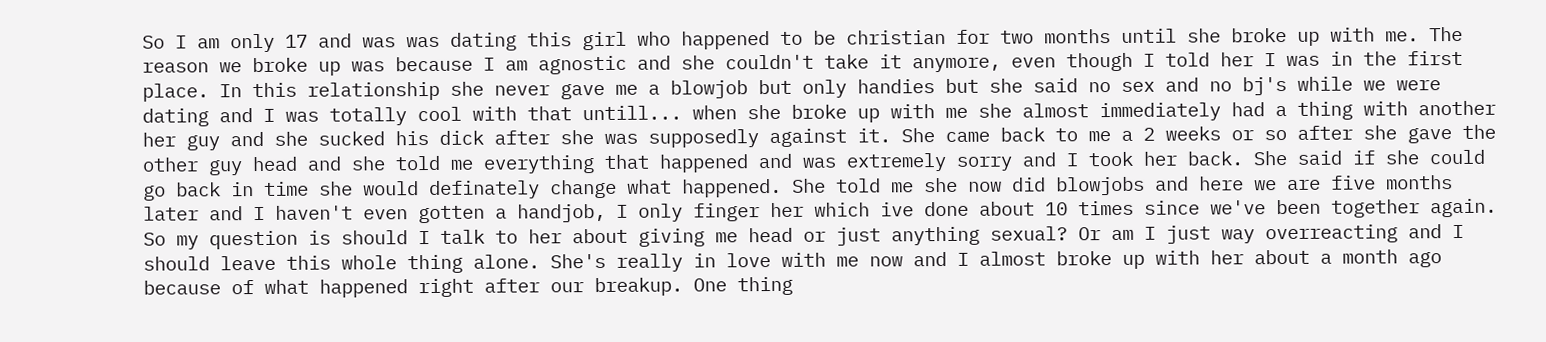So I am only 17 and was was dating this girl who happened to be christian for two months until she broke up with me. The reason we broke up was because I am agnostic and she couldn't take it anymore, even though I told her I was in the first place. In this relationship she never gave me a blowjob but only handies but she said no sex and no bj's while we were dating and I was totally cool with that untill... when she broke up with me she almost immediately had a thing with another her guy and she sucked his dick after she was supposedly against it. She came back to me a 2 weeks or so after she gave the other guy head and she told me everything that happened and was extremely sorry and I took her back. She said if she could go back in time she would definately change what happened. She told me she now did blowjobs and here we are five months later and I haven't even gotten a handjob, I only finger her which ive done about 10 times since we've been together again. So my question is should I talk to her about giving me head or just anything sexual? Or am I just way overreacting and I should leave this whole thing alone. She's really in love with me now and I almost broke up with her about a month ago because of what happened right after our breakup. One thing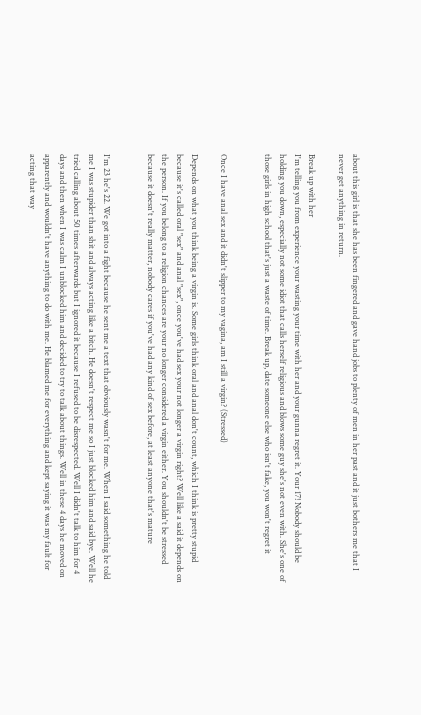about this girl is that she has been fingered and gave hand jobs to plenty of men in her past and it just bothers me that I never get anything in return.

Break up with her
I'm telling you from experience your wasting your time with her and your gunna regret it. Your 17! Nobody should be holding you down, especially not some idiot that calls herself religious and blows some guy she's not even with. She's one of those girls in high school that's just a waste of time. Break up, date someone else who isn't fake, you won't regret it


Once I have anal sex and it didn't slipper to my vagina, am I still a virgin? (Stressed)

Depends on what you think being a virgin is. Some girls think oral and anal don't count, which I think is pretty stupid because it's called oral "sex" and anal "sex", once you've had sex your not longer a virgin right? Well like a said it depends on the person. If you belong to a religion chances are your no longer considered a virgin either. You shouldn't be stressed because it doesn't really matter, nobody cares if you've had any kind of sex before, at least anyone that's mature


I'm 23 he's 22. We got into a fight because he sent me a text that obviously wasn't for me. When I said something he told me I was stupider than shit and always acting like a bitch. He doesn't respect me so I just blocked him and said bye. Well he tried calling about 50 times afterwards but I ignored it because I refused to be disrespected. Well I didn't talk to him for 4 days and then when I was calm I unblocked him and decided to try to talk about things. Well in these 4 days he moved on apparently and wouldn't have anything to do with me. He blamed me for everything and kept saying it was my fault for acting that way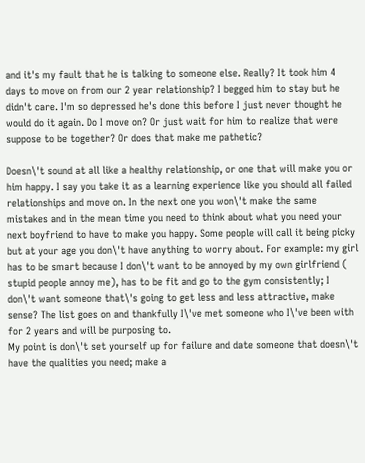and it's my fault that he is talking to someone else. Really? It took him 4 days to move on from our 2 year relationship? I begged him to stay but he didn't care. I'm so depressed he's done this before I just never thought he would do it again. Do I move on? Or just wait for him to realize that were suppose to be together? Or does that make me pathetic?

Doesn\'t sound at all like a healthy relationship, or one that will make you or him happy. I say you take it as a learning experience like you should all failed relationships and move on. In the next one you won\'t make the same mistakes and in the mean time you need to think about what you need your next boyfriend to have to make you happy. Some people will call it being picky but at your age you don\'t have anything to worry about. For example: my girl has to be smart because I don\'t want to be annoyed by my own girlfriend ( stupid people annoy me), has to be fit and go to the gym consistently; I don\'t want someone that\'s going to get less and less attractive, make sense? The list goes on and thankfully I\'ve met someone who I\'ve been with for 2 years and will be purposing to.
My point is don\'t set yourself up for failure and date someone that doesn\'t have the qualities you need; make a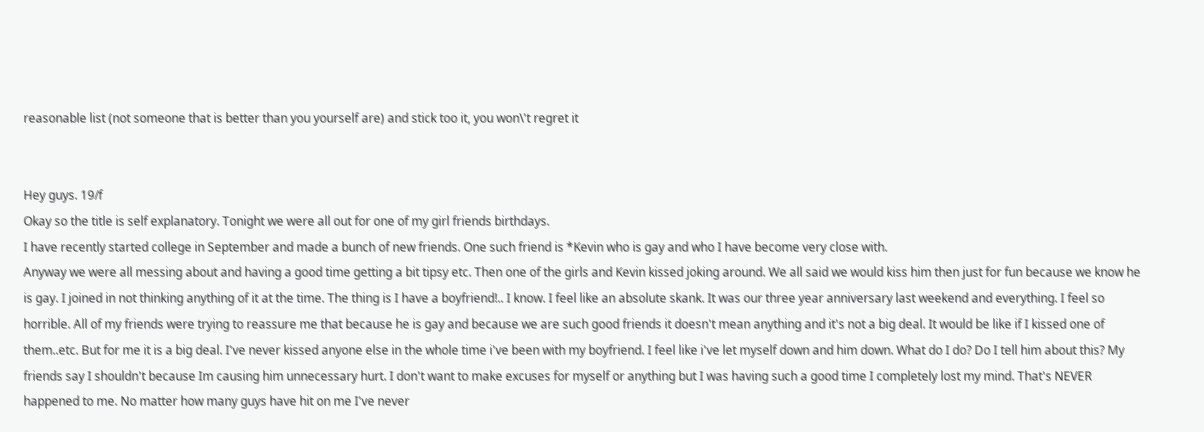reasonable list (not someone that is better than you yourself are) and stick too it, you won\'t regret it


Hey guys. 19/f
Okay so the title is self explanatory. Tonight we were all out for one of my girl friends birthdays.
I have recently started college in September and made a bunch of new friends. One such friend is *Kevin who is gay and who I have become very close with.
Anyway we were all messing about and having a good time getting a bit tipsy etc. Then one of the girls and Kevin kissed joking around. We all said we would kiss him then just for fun because we know he is gay. I joined in not thinking anything of it at the time. The thing is I have a boyfriend!.. I know. I feel like an absolute skank. It was our three year anniversary last weekend and everything. I feel so horrible. All of my friends were trying to reassure me that because he is gay and because we are such good friends it doesn't mean anything and it's not a big deal. It would be like if I kissed one of them..etc. But for me it is a big deal. I've never kissed anyone else in the whole time i've been with my boyfriend. I feel like i've let myself down and him down. What do I do? Do I tell him about this? My friends say I shouldn't because Im causing him unnecessary hurt. I don't want to make excuses for myself or anything but I was having such a good time I completely lost my mind. That's NEVER happened to me. No matter how many guys have hit on me I've never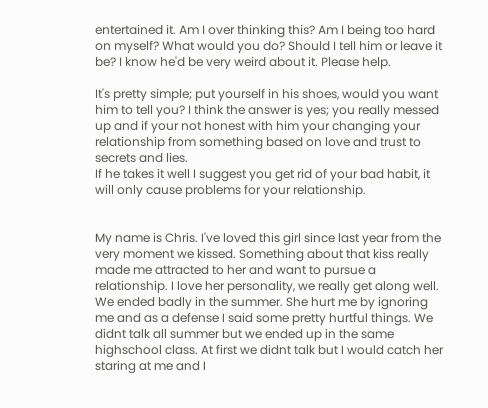entertained it. Am I over thinking this? Am I being too hard on myself? What would you do? Should I tell him or leave it be? I know he'd be very weird about it. Please help.

It's pretty simple; put yourself in his shoes, would you want him to tell you? I think the answer is yes; you really messed up and if your not honest with him your changing your relationship from something based on love and trust to secrets and lies.
If he takes it well I suggest you get rid of your bad habit, it will only cause problems for your relationship.


My name is Chris. I've loved this girl since last year from the very moment we kissed. Something about that kiss really made me attracted to her and want to pursue a relationship. I love her personality, we really get along well. We ended badly in the summer. She hurt me by ignoring me and as a defense I said some pretty hurtful things. We didnt talk all summer but we ended up in the same highschool class. At first we didnt talk but I would catch her staring at me and I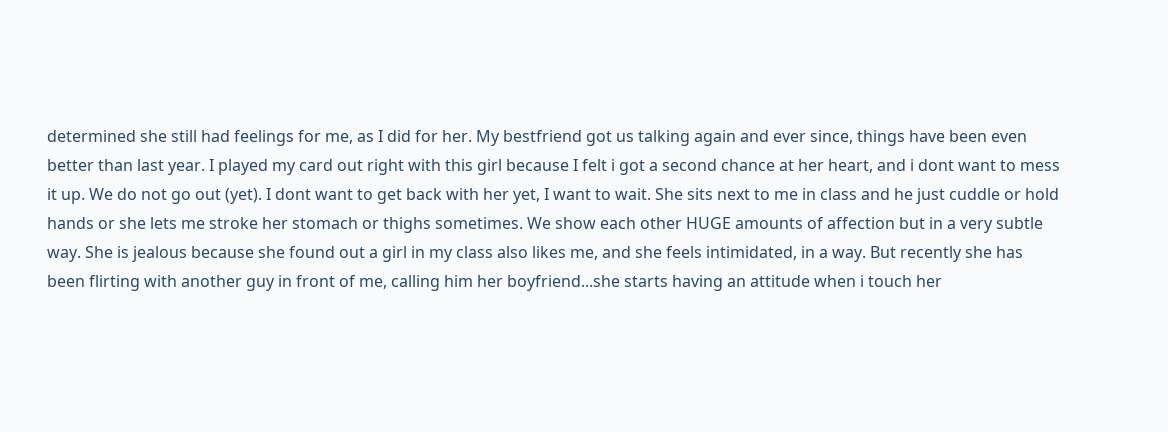determined she still had feelings for me, as I did for her. My bestfriend got us talking again and ever since, things have been even better than last year. I played my card out right with this girl because I felt i got a second chance at her heart, and i dont want to mess it up. We do not go out (yet). I dont want to get back with her yet, I want to wait. She sits next to me in class and he just cuddle or hold hands or she lets me stroke her stomach or thighs sometimes. We show each other HUGE amounts of affection but in a very subtle way. She is jealous because she found out a girl in my class also likes me, and she feels intimidated, in a way. But recently she has been flirting with another guy in front of me, calling him her boyfriend...she starts having an attitude when i touch her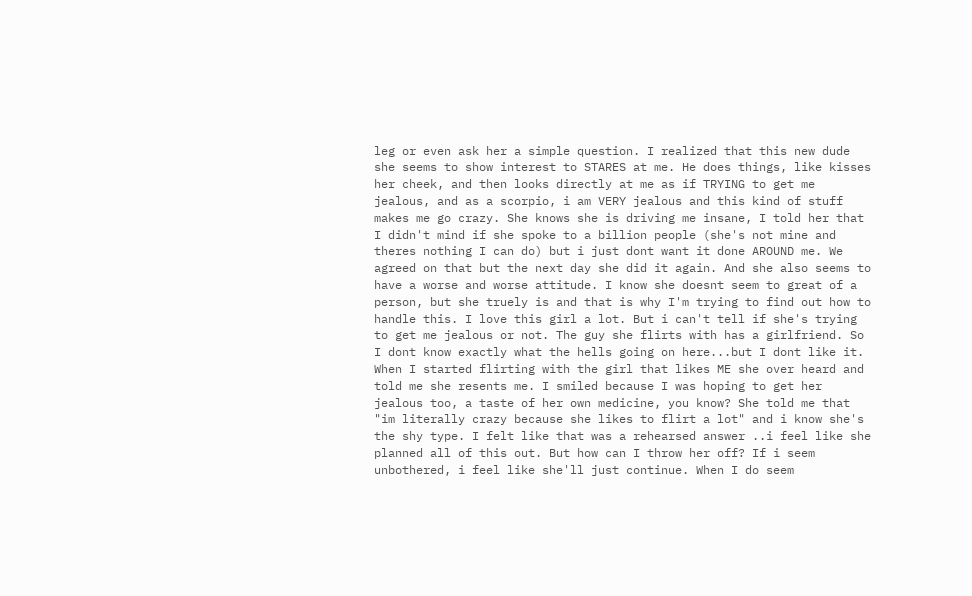leg or even ask her a simple question. I realized that this new dude she seems to show interest to STARES at me. He does things, like kisses her cheek, and then looks directly at me as if TRYING to get me jealous, and as a scorpio, i am VERY jealous and this kind of stuff makes me go crazy. She knows she is driving me insane, I told her that I didn't mind if she spoke to a billion people (she's not mine and theres nothing I can do) but i just dont want it done AROUND me. We agreed on that but the next day she did it again. And she also seems to have a worse and worse attitude. I know she doesnt seem to great of a person, but she truely is and that is why I'm trying to find out how to handle this. I love this girl a lot. But i can't tell if she's trying to get me jealous or not. The guy she flirts with has a girlfriend. So I dont know exactly what the hells going on here...but I dont like it. When I started flirting with the girl that likes ME she over heard and told me she resents me. I smiled because I was hoping to get her jealous too, a taste of her own medicine, you know? She told me that "im literally crazy because she likes to flirt a lot" and i know she's the shy type. I felt like that was a rehearsed answer ..i feel like she planned all of this out. But how can I throw her off? If i seem unbothered, i feel like she'll just continue. When I do seem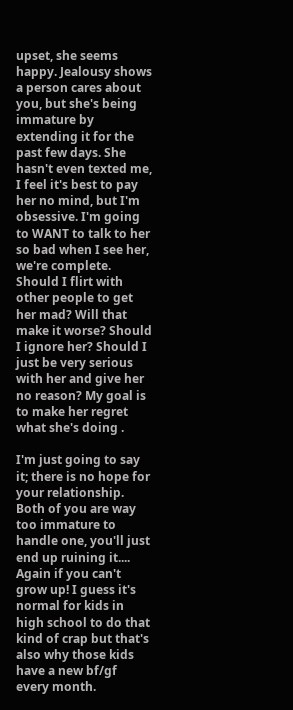upset, she seems happy. Jealousy shows a person cares about you, but she's being immature by extending it for the past few days. She hasn't even texted me, I feel it's best to pay her no mind, but I'm obsessive. I'm going to WANT to talk to her so bad when I see her, we're complete. Should I flirt with other people to get her mad? Will that make it worse? Should I ignore her? Should I just be very serious with her and give her no reason? My goal is to make her regret what she's doing .

I'm just going to say it; there is no hope for your relationship. Both of you are way too immature to handle one, you'll just end up ruining it.... Again if you can't grow up! I guess it's normal for kids in high school to do that kind of crap but that's also why those kids have a new bf/gf every month.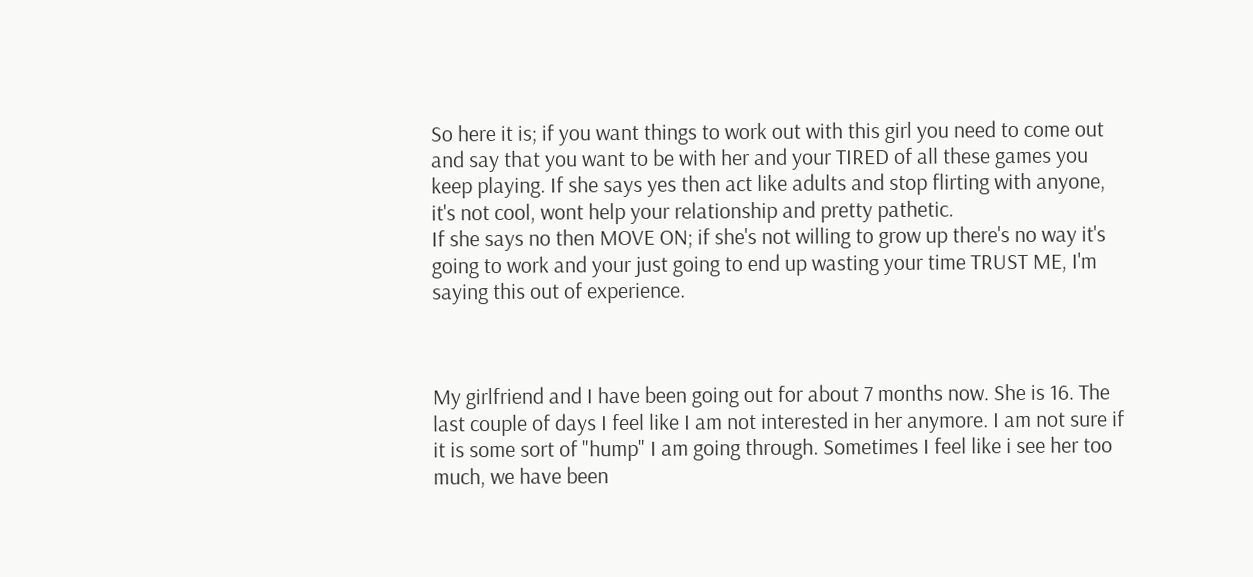So here it is; if you want things to work out with this girl you need to come out and say that you want to be with her and your TIRED of all these games you keep playing. If she says yes then act like adults and stop flirting with anyone, it's not cool, wont help your relationship and pretty pathetic.
If she says no then MOVE ON; if she's not willing to grow up there's no way it's going to work and your just going to end up wasting your time TRUST ME, I'm saying this out of experience.



My girlfriend and I have been going out for about 7 months now. She is 16. The last couple of days I feel like I am not interested in her anymore. I am not sure if it is some sort of "hump" I am going through. Sometimes I feel like i see her too much, we have been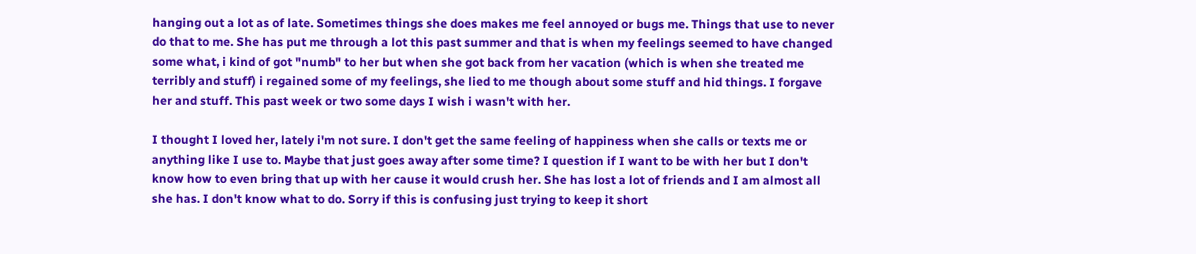hanging out a lot as of late. Sometimes things she does makes me feel annoyed or bugs me. Things that use to never do that to me. She has put me through a lot this past summer and that is when my feelings seemed to have changed some what, i kind of got "numb" to her but when she got back from her vacation (which is when she treated me terribly and stuff) i regained some of my feelings, she lied to me though about some stuff and hid things. I forgave her and stuff. This past week or two some days I wish i wasn't with her.

I thought I loved her, lately i'm not sure. I don't get the same feeling of happiness when she calls or texts me or anything like I use to. Maybe that just goes away after some time? I question if I want to be with her but I don't know how to even bring that up with her cause it would crush her. She has lost a lot of friends and I am almost all she has. I don't know what to do. Sorry if this is confusing just trying to keep it short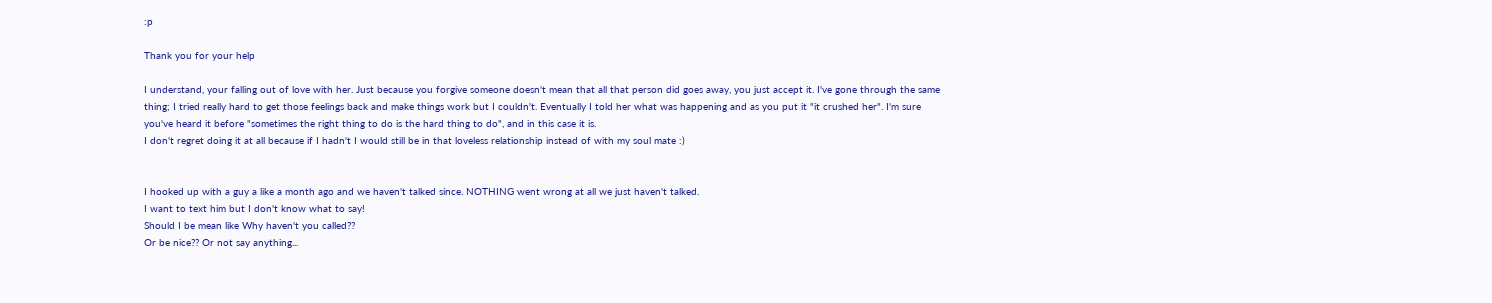:p

Thank you for your help

I understand, your falling out of love with her. Just because you forgive someone doesn't mean that all that person did goes away, you just accept it. I've gone through the same thing; I tried really hard to get those feelings back and make things work but I couldn't. Eventually I told her what was happening and as you put it "it crushed her". I'm sure you've heard it before "sometimes the right thing to do is the hard thing to do", and in this case it is.
I don't regret doing it at all because if I hadn't I would still be in that loveless relationship instead of with my soul mate :)


I hooked up with a guy a like a month ago and we haven't talked since. NOTHING went wrong at all we just haven't talked.
I want to text him but I don't know what to say!
Should I be mean like Why haven't you called??
Or be nice?? Or not say anything...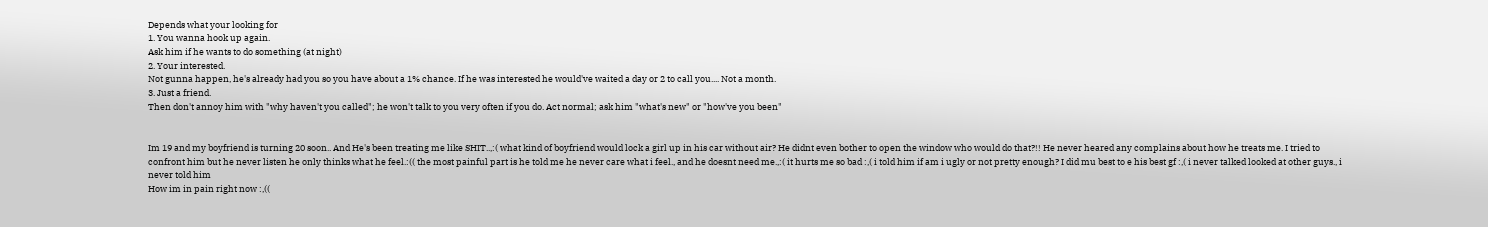Depends what your looking for
1. You wanna hook up again.
Ask him if he wants to do something (at night)
2. Your interested.
Not gunna happen, he's already had you so you have about a 1% chance. If he was interested he would've waited a day or 2 to call you.... Not a month.
3. Just a friend.
Then don't annoy him with "why haven't you called"; he won't talk to you very often if you do. Act normal; ask him "what's new" or "how've you been"


Im 19 and my boyfriend is turning 20 soon.. And He's been treating me like SHIT..,:( what kind of boyfriend would lock a girl up in his car without air? He didnt even bother to open the window who would do that?!! He never heared any complains about how he treats me. I tried to confront him but he never listen he only thinks what he feel.:(( the most painful part is he told me he never care what i feel., and he doesnt need me.,:( it hurts me so bad :,( i told him if am i ugly or not pretty enough? I did mu best to e his best gf :,( i never talked looked at other guys., i never told him
How im in pain right now :,((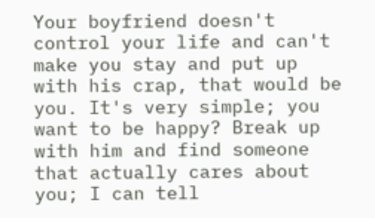Your boyfriend doesn't control your life and can't make you stay and put up with his crap, that would be you. It's very simple; you want to be happy? Break up with him and find someone that actually cares about you; I can tell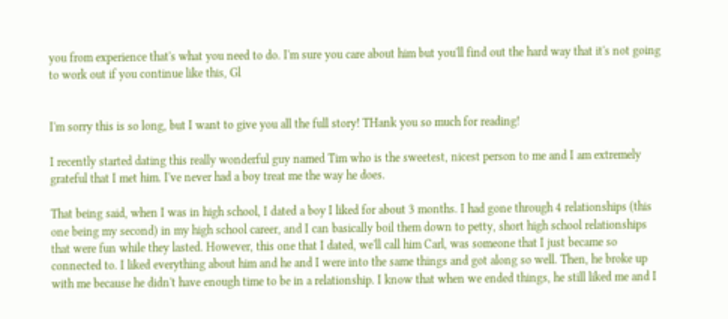you from experience that's what you need to do. I'm sure you care about him but you'll find out the hard way that it's not going to work out if you continue like this, Gl


I'm sorry this is so long, but I want to give you all the full story! THank you so much for reading!

I recently started dating this really wonderful guy named Tim who is the sweetest, nicest person to me and I am extremely grateful that I met him. I've never had a boy treat me the way he does.

That being said, when I was in high school, I dated a boy I liked for about 3 months. I had gone through 4 relationships (this one being my second) in my high school career, and I can basically boil them down to petty, short high school relationships that were fun while they lasted. However, this one that I dated, we'll call him Carl, was someone that I just became so connected to. I liked everything about him and he and I were into the same things and got along so well. Then, he broke up with me because he didn't have enough time to be in a relationship. I know that when we ended things, he still liked me and I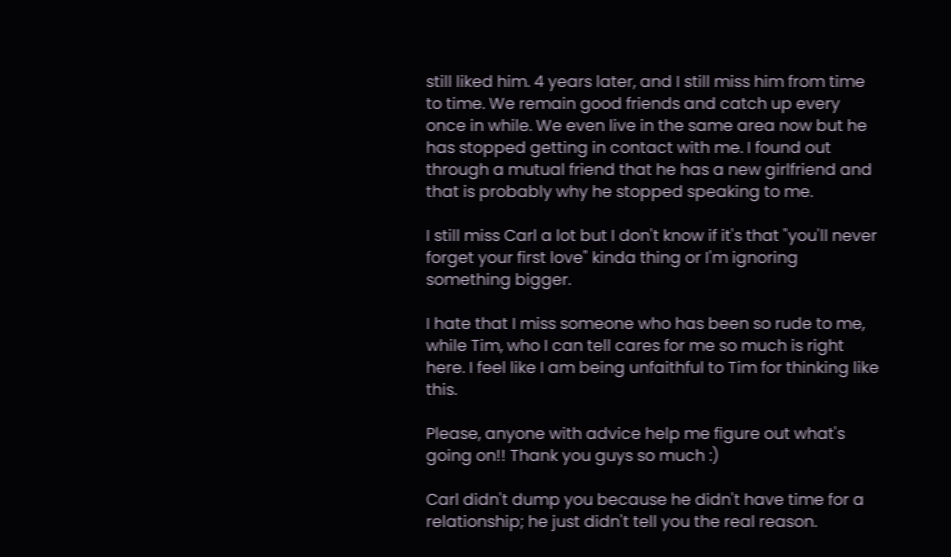still liked him. 4 years later, and I still miss him from time to time. We remain good friends and catch up every once in while. We even live in the same area now but he has stopped getting in contact with me. I found out through a mutual friend that he has a new girlfriend and that is probably why he stopped speaking to me.

I still miss Carl a lot but I don't know if it's that "you'll never forget your first love" kinda thing or I'm ignoring something bigger.

I hate that I miss someone who has been so rude to me, while Tim, who I can tell cares for me so much is right here. I feel like I am being unfaithful to Tim for thinking like this.

Please, anyone with advice help me figure out what's going on!! Thank you guys so much :)

Carl didn't dump you because he didn't have time for a relationship; he just didn't tell you the real reason.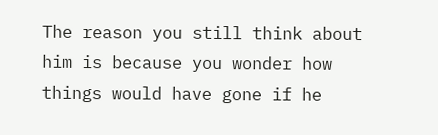The reason you still think about him is because you wonder how things would have gone if he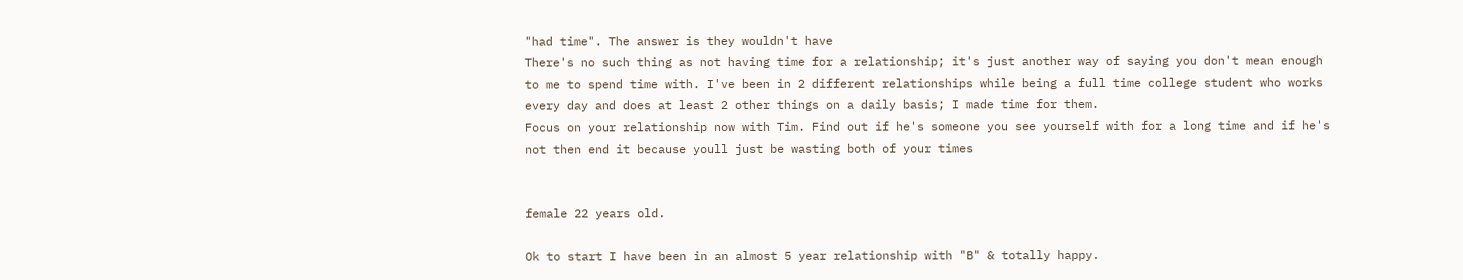"had time". The answer is they wouldn't have
There's no such thing as not having time for a relationship; it's just another way of saying you don't mean enough to me to spend time with. I've been in 2 different relationships while being a full time college student who works every day and does at least 2 other things on a daily basis; I made time for them.
Focus on your relationship now with Tim. Find out if he's someone you see yourself with for a long time and if he's not then end it because youll just be wasting both of your times


female 22 years old.

Ok to start I have been in an almost 5 year relationship with "B" & totally happy.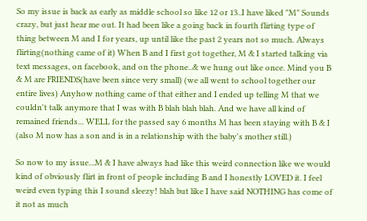So my issue is back as early as middle school so like 12 or 13..I have liked "M" Sounds crazy, but just hear me out. It had been like a going back in fourth flirting type of thing between M and I for years, up until like the past 2 years not so much. Always flirting(nothing came of it) When B and I first got together, M & I started talking via text messages, on facebook, and on the phone..& we hung out like once. Mind you B & M are FRIENDS(have been since very small) (we all went to school together our entire lives) Anyhow nothing came of that either and I ended up telling M that we couldn't talk anymore that I was with B blah blah blah. And we have all kind of remained friends... WELL for the passed say 6 months M has been staying with B & I (also M now has a son and is in a relationship with the baby's mother still.)

So now to my issue...M & I have always had like this weird connection like we would kind of obviously flirt in front of people including B and I honestly LOVED it. I feel weird even typing this I sound sleezy! blah but like I have said NOTHING has come of it not as much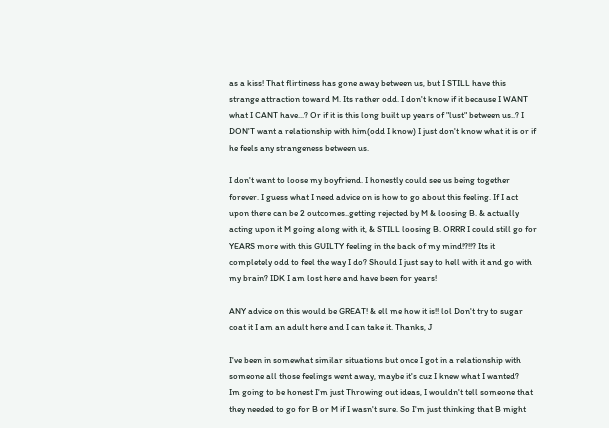as a kiss! That flirtiness has gone away between us, but I STILL have this strange attraction toward M. Its rather odd. I don't know if it because I WANT what I CANT have...? Or if it is this long built up years of "lust" between us..? I DON'T want a relationship with him(odd I know) I just don't know what it is or if he feels any strangeness between us.

I don't want to loose my boyfriend. I honestly could see us being together forever. I guess what I need advice on is how to go about this feeling. If I act upon there can be 2 outcomes..getting rejected by M & loosing B. & actually acting upon it M going along with it, & STILL loosing B. ORRR I could still go for YEARS more with this GUILTY feeling in the back of my mind!?!!? Its it completely odd to feel the way I do? Should I just say to hell with it and go with my brain? IDK I am lost here and have been for years!

ANY advice on this would be GREAT! & ell me how it is!! lol Don't try to sugar coat it I am an adult here and I can take it. Thanks, J

I've been in somewhat similar situations but once I got in a relationship with someone all those feelings went away, maybe it's cuz I knew what I wanted?
Im going to be honest I'm just Throwing out ideas, I wouldn't tell someone that they needed to go for B or M if I wasn't sure. So I'm just thinking that B might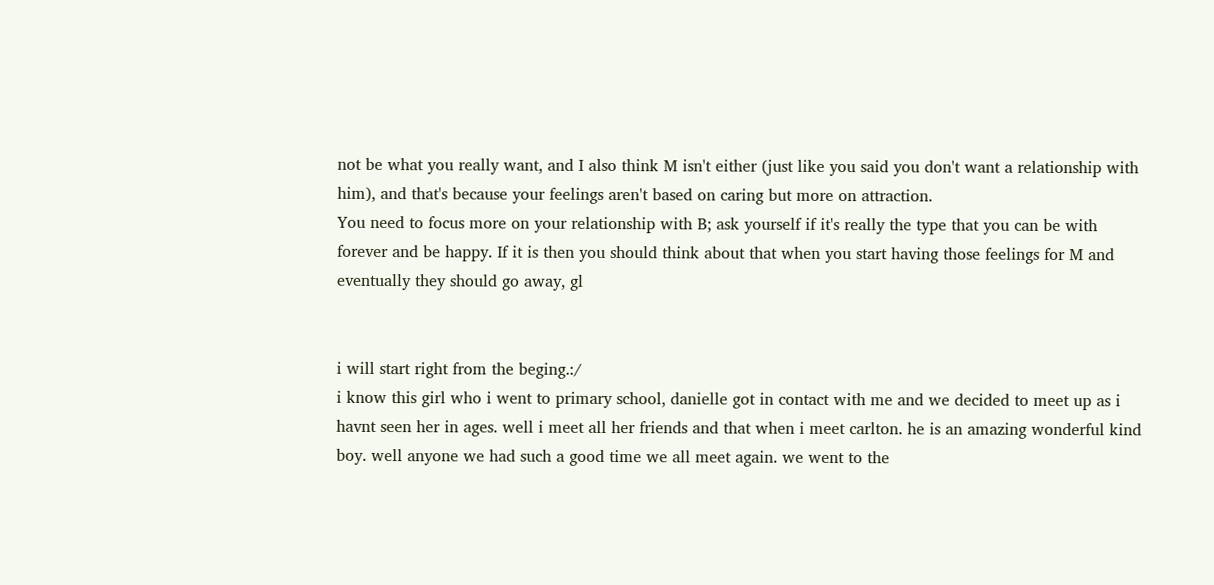not be what you really want, and I also think M isn't either (just like you said you don't want a relationship with him), and that's because your feelings aren't based on caring but more on attraction.
You need to focus more on your relationship with B; ask yourself if it's really the type that you can be with forever and be happy. If it is then you should think about that when you start having those feelings for M and eventually they should go away, gl


i will start right from the beging.:/
i know this girl who i went to primary school, danielle got in contact with me and we decided to meet up as i havnt seen her in ages. well i meet all her friends and that when i meet carlton. he is an amazing wonderful kind boy. well anyone we had such a good time we all meet again. we went to the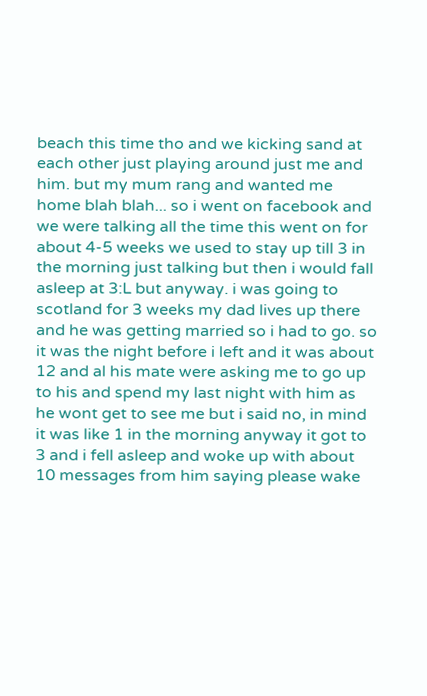beach this time tho and we kicking sand at each other just playing around just me and him. but my mum rang and wanted me home blah blah... so i went on facebook and we were talking all the time this went on for about 4-5 weeks we used to stay up till 3 in the morning just talking but then i would fall asleep at 3:L but anyway. i was going to scotland for 3 weeks my dad lives up there and he was getting married so i had to go. so it was the night before i left and it was about 12 and al his mate were asking me to go up to his and spend my last night with him as he wont get to see me but i said no, in mind it was like 1 in the morning anyway it got to 3 and i fell asleep and woke up with about 10 messages from him saying please wake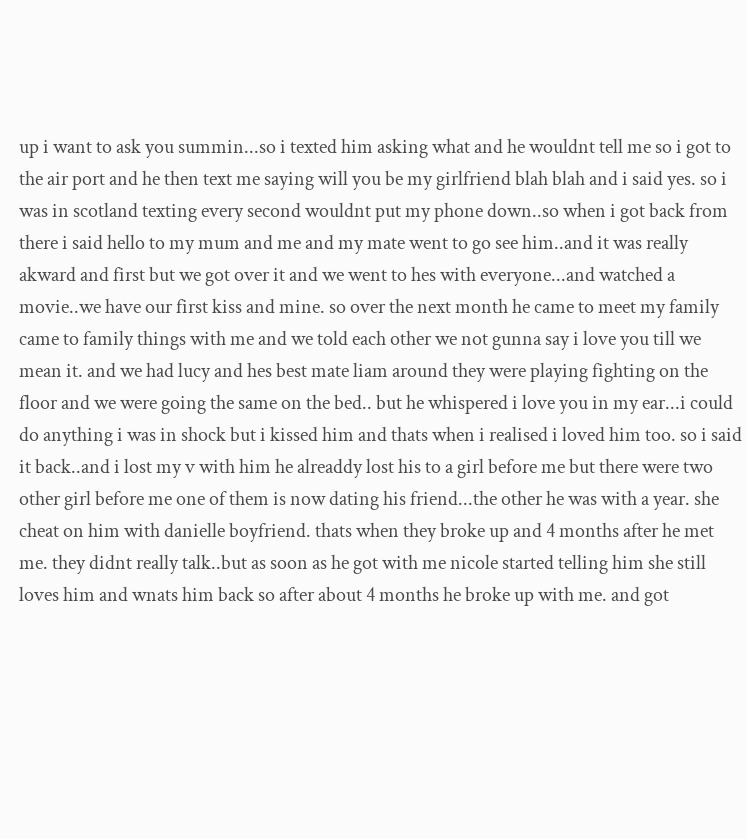up i want to ask you summin...so i texted him asking what and he wouldnt tell me so i got to the air port and he then text me saying will you be my girlfriend blah blah and i said yes. so i was in scotland texting every second wouldnt put my phone down..so when i got back from there i said hello to my mum and me and my mate went to go see him..and it was really akward and first but we got over it and we went to hes with everyone...and watched a movie..we have our first kiss and mine. so over the next month he came to meet my family came to family things with me and we told each other we not gunna say i love you till we mean it. and we had lucy and hes best mate liam around they were playing fighting on the floor and we were going the same on the bed.. but he whispered i love you in my ear...i could do anything i was in shock but i kissed him and thats when i realised i loved him too. so i said it back..and i lost my v with him he alreaddy lost his to a girl before me but there were two other girl before me one of them is now dating his friend...the other he was with a year. she cheat on him with danielle boyfriend. thats when they broke up and 4 months after he met me. they didnt really talk..but as soon as he got with me nicole started telling him she still loves him and wnats him back so after about 4 months he broke up with me. and got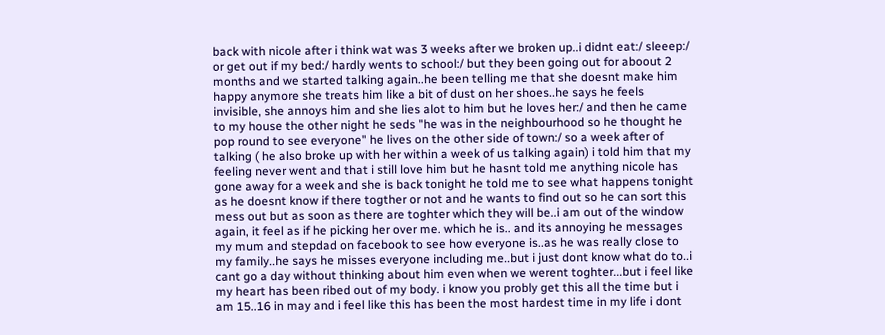back with nicole after i think wat was 3 weeks after we broken up..i didnt eat:/ sleeep:/ or get out if my bed:/ hardly wents to school:/ but they been going out for aboout 2 months and we started talking again..he been telling me that she doesnt make him happy anymore she treats him like a bit of dust on her shoes..he says he feels invisible, she annoys him and she lies alot to him but he loves her:/ and then he came to my house the other night he seds "he was in the neighbourhood so he thought he pop round to see everyone" he lives on the other side of town:/ so a week after of talking ( he also broke up with her within a week of us talking again) i told him that my feeling never went and that i still love him but he hasnt told me anything nicole has gone away for a week and she is back tonight he told me to see what happens tonight as he doesnt know if there togther or not and he wants to find out so he can sort this mess out but as soon as there are toghter which they will be..i am out of the window again, it feel as if he picking her over me. which he is.. and its annoying he messages my mum and stepdad on facebook to see how everyone is..as he was really close to my family..he says he misses everyone including me..but i just dont know what do to..i cant go a day without thinking about him even when we werent toghter...but i feel like my heart has been ribed out of my body. i know you probly get this all the time but i am 15..16 in may and i feel like this has been the most hardest time in my life i dont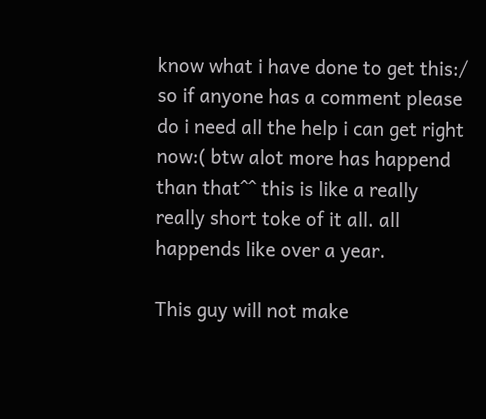know what i have done to get this:/ so if anyone has a comment please do i need all the help i can get right now:( btw alot more has happend than that^^ this is like a really really short toke of it all. all happends like over a year.

This guy will not make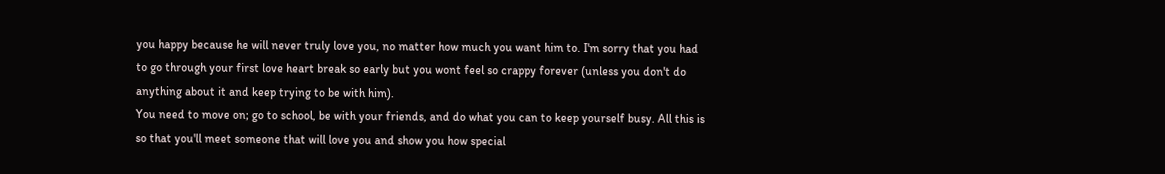you happy because he will never truly love you, no matter how much you want him to. I'm sorry that you had to go through your first love heart break so early but you wont feel so crappy forever (unless you don't do anything about it and keep trying to be with him).
You need to move on; go to school, be with your friends, and do what you can to keep yourself busy. All this is so that you'll meet someone that will love you and show you how special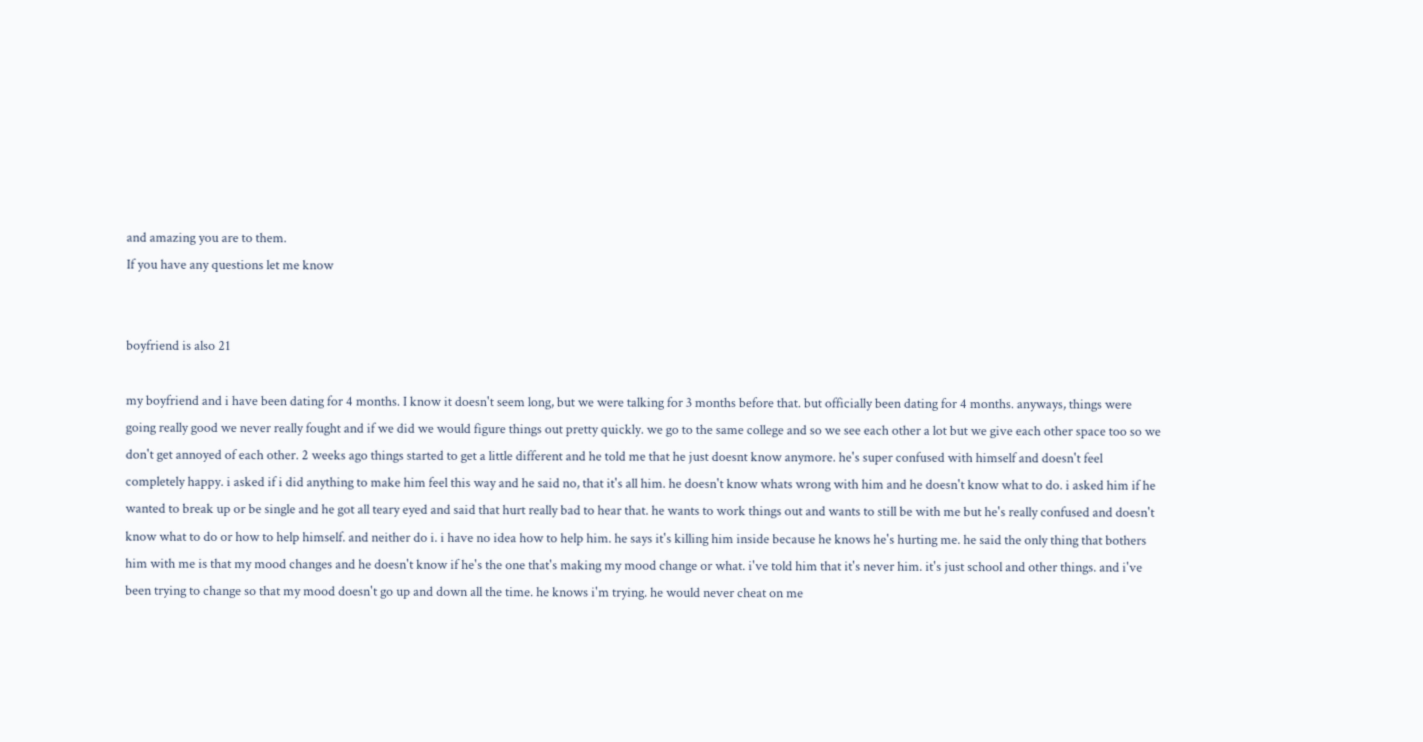and amazing you are to them.
If you have any questions let me know


boyfriend is also 21

my boyfriend and i have been dating for 4 months. I know it doesn't seem long, but we were talking for 3 months before that. but officially been dating for 4 months. anyways, things were going really good we never really fought and if we did we would figure things out pretty quickly. we go to the same college and so we see each other a lot but we give each other space too so we don't get annoyed of each other. 2 weeks ago things started to get a little different and he told me that he just doesnt know anymore. he's super confused with himself and doesn't feel completely happy. i asked if i did anything to make him feel this way and he said no, that it's all him. he doesn't know whats wrong with him and he doesn't know what to do. i asked him if he wanted to break up or be single and he got all teary eyed and said that hurt really bad to hear that. he wants to work things out and wants to still be with me but he's really confused and doesn't know what to do or how to help himself. and neither do i. i have no idea how to help him. he says it's killing him inside because he knows he's hurting me. he said the only thing that bothers him with me is that my mood changes and he doesn't know if he's the one that's making my mood change or what. i've told him that it's never him. it's just school and other things. and i've been trying to change so that my mood doesn't go up and down all the time. he knows i'm trying. he would never cheat on me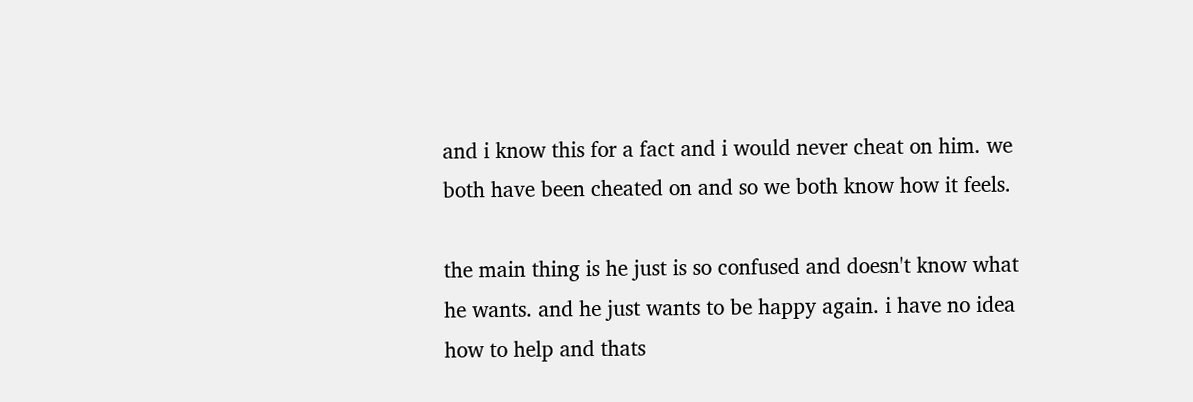and i know this for a fact and i would never cheat on him. we both have been cheated on and so we both know how it feels.

the main thing is he just is so confused and doesn't know what he wants. and he just wants to be happy again. i have no idea how to help and thats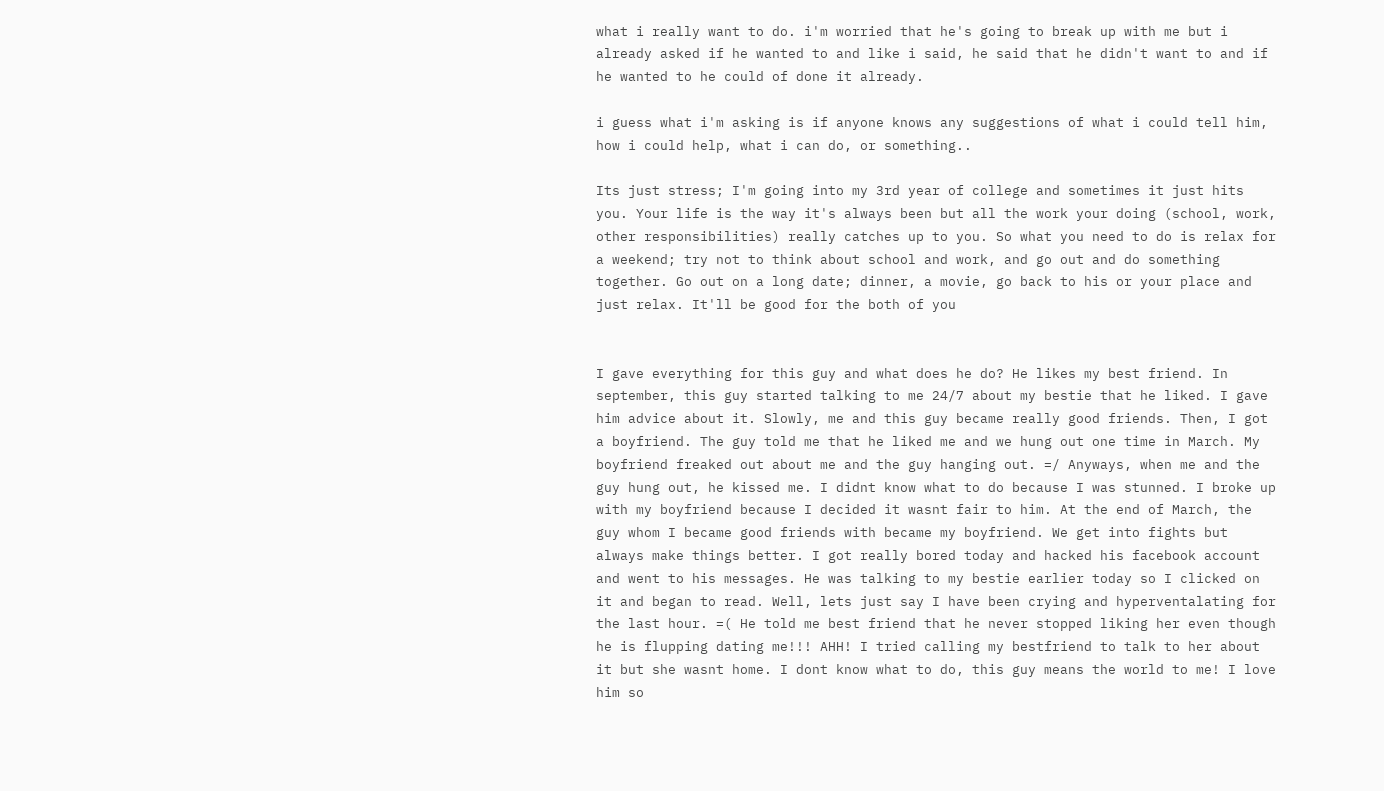what i really want to do. i'm worried that he's going to break up with me but i already asked if he wanted to and like i said, he said that he didn't want to and if he wanted to he could of done it already.

i guess what i'm asking is if anyone knows any suggestions of what i could tell him, how i could help, what i can do, or something..

Its just stress; I'm going into my 3rd year of college and sometimes it just hits you. Your life is the way it's always been but all the work your doing (school, work, other responsibilities) really catches up to you. So what you need to do is relax for a weekend; try not to think about school and work, and go out and do something together. Go out on a long date; dinner, a movie, go back to his or your place and just relax. It'll be good for the both of you


I gave everything for this guy and what does he do? He likes my best friend. In september, this guy started talking to me 24/7 about my bestie that he liked. I gave him advice about it. Slowly, me and this guy became really good friends. Then, I got a boyfriend. The guy told me that he liked me and we hung out one time in March. My boyfriend freaked out about me and the guy hanging out. =/ Anyways, when me and the guy hung out, he kissed me. I didnt know what to do because I was stunned. I broke up with my boyfriend because I decided it wasnt fair to him. At the end of March, the guy whom I became good friends with became my boyfriend. We get into fights but always make things better. I got really bored today and hacked his facebook account and went to his messages. He was talking to my bestie earlier today so I clicked on it and began to read. Well, lets just say I have been crying and hyperventalating for the last hour. =( He told me best friend that he never stopped liking her even though he is flupping dating me!!! AHH! I tried calling my bestfriend to talk to her about it but she wasnt home. I dont know what to do, this guy means the world to me! I love him so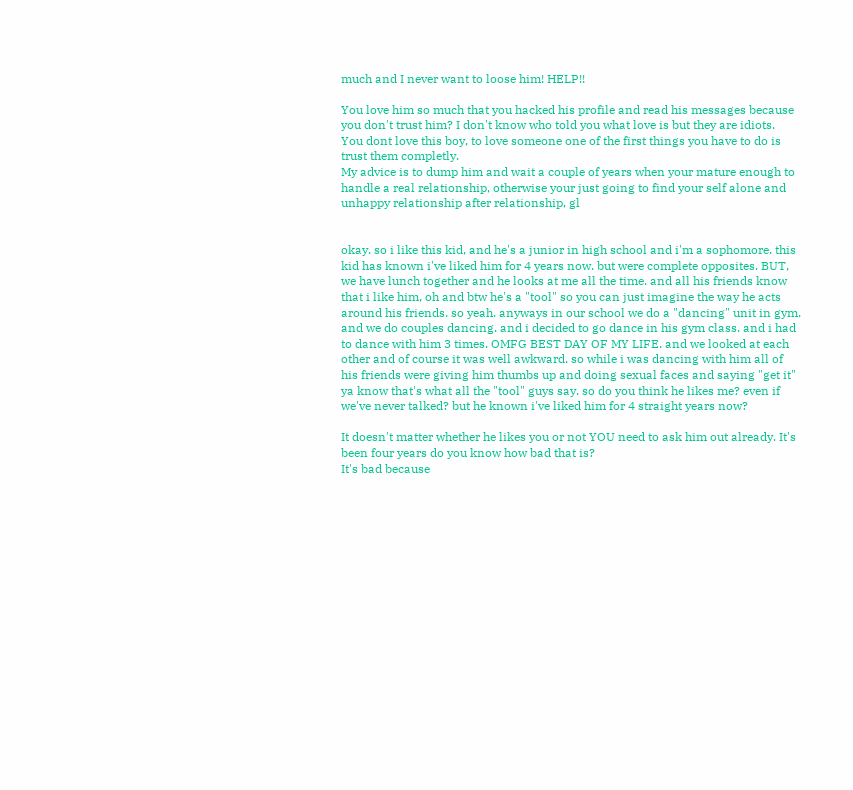much and I never want to loose him! HELP!!

You love him so much that you hacked his profile and read his messages because you don't trust him? I don't know who told you what love is but they are idiots.
You dont love this boy, to love someone one of the first things you have to do is trust them completly.
My advice is to dump him and wait a couple of years when your mature enough to handle a real relationship, otherwise your just going to find your self alone and unhappy relationship after relationship, gl


okay. so i like this kid, and he's a junior in high school and i'm a sophomore. this kid has known i've liked him for 4 years now. but were complete opposites. BUT, we have lunch together and he looks at me all the time. and all his friends know that i like him, oh and btw he's a "tool" so you can just imagine the way he acts around his friends. so yeah. anyways in our school we do a "dancing" unit in gym. and we do couples dancing. and i decided to go dance in his gym class. and i had to dance with him 3 times. OMFG BEST DAY OF MY LIFE. and we looked at each other and of course it was well awkward. so while i was dancing with him all of his friends were giving him thumbs up and doing sexual faces and saying "get it" ya know that's what all the "tool" guys say. so do you think he likes me? even if we've never talked? but he known i've liked him for 4 straight years now?

It doesn't matter whether he likes you or not YOU need to ask him out already. It's been four years do you know how bad that is?
It's bad because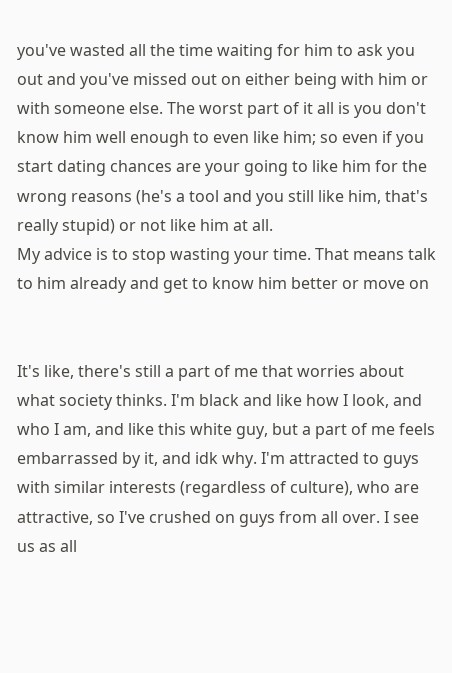you've wasted all the time waiting for him to ask you out and you've missed out on either being with him or with someone else. The worst part of it all is you don't know him well enough to even like him; so even if you start dating chances are your going to like him for the wrong reasons (he's a tool and you still like him, that's really stupid) or not like him at all.
My advice is to stop wasting your time. That means talk to him already and get to know him better or move on


It's like, there's still a part of me that worries about what society thinks. I'm black and like how I look, and who I am, and like this white guy, but a part of me feels embarrassed by it, and idk why. I'm attracted to guys with similar interests (regardless of culture), who are attractive, so I've crushed on guys from all over. I see us as all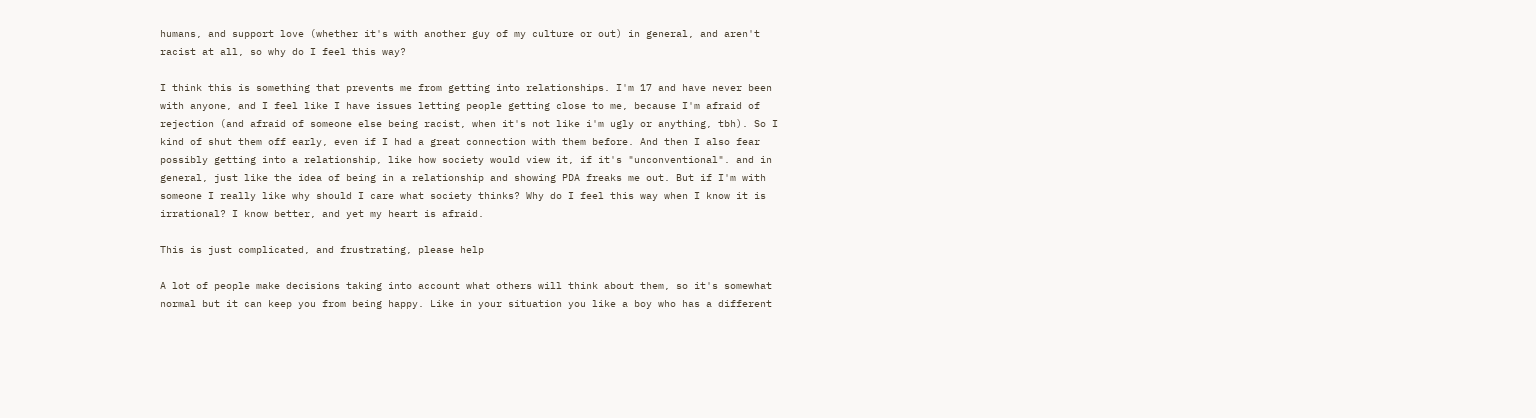humans, and support love (whether it's with another guy of my culture or out) in general, and aren't racist at all, so why do I feel this way?

I think this is something that prevents me from getting into relationships. I'm 17 and have never been with anyone, and I feel like I have issues letting people getting close to me, because I'm afraid of rejection (and afraid of someone else being racist, when it's not like i'm ugly or anything, tbh). So I kind of shut them off early, even if I had a great connection with them before. And then I also fear possibly getting into a relationship, like how society would view it, if it's "unconventional". and in general, just like the idea of being in a relationship and showing PDA freaks me out. But if I'm with someone I really like why should I care what society thinks? Why do I feel this way when I know it is irrational? I know better, and yet my heart is afraid.

This is just complicated, and frustrating, please help

A lot of people make decisions taking into account what others will think about them, so it's somewhat normal but it can keep you from being happy. Like in your situation you like a boy who has a different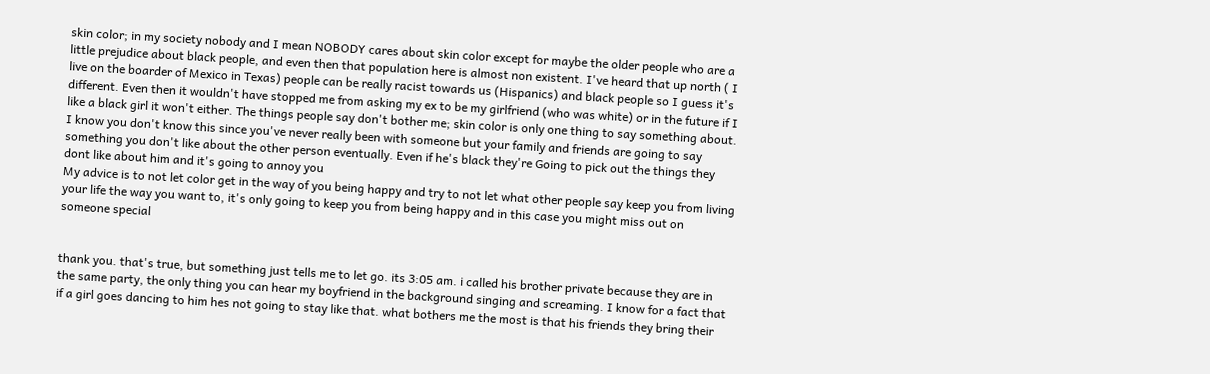skin color; in my society nobody and I mean NOBODY cares about skin color except for maybe the older people who are a little prejudice about black people, and even then that population here is almost non existent. I've heard that up north ( I live on the boarder of Mexico in Texas) people can be really racist towards us (Hispanics) and black people so I guess it's different. Even then it wouldn't have stopped me from asking my ex to be my girlfriend (who was white) or in the future if I like a black girl it won't either. The things people say don't bother me; skin color is only one thing to say something about. I know you don't know this since you've never really been with someone but your family and friends are going to say something you don't like about the other person eventually. Even if he's black they're Going to pick out the things they dont like about him and it's going to annoy you
My advice is to not let color get in the way of you being happy and try to not let what other people say keep you from living your life the way you want to, it's only going to keep you from being happy and in this case you might miss out on someone special


thank you. that's true, but something just tells me to let go. its 3:05 am. i called his brother private because they are in the same party, the only thing you can hear my boyfriend in the background singing and screaming. I know for a fact that if a girl goes dancing to him hes not going to stay like that. what bothers me the most is that his friends they bring their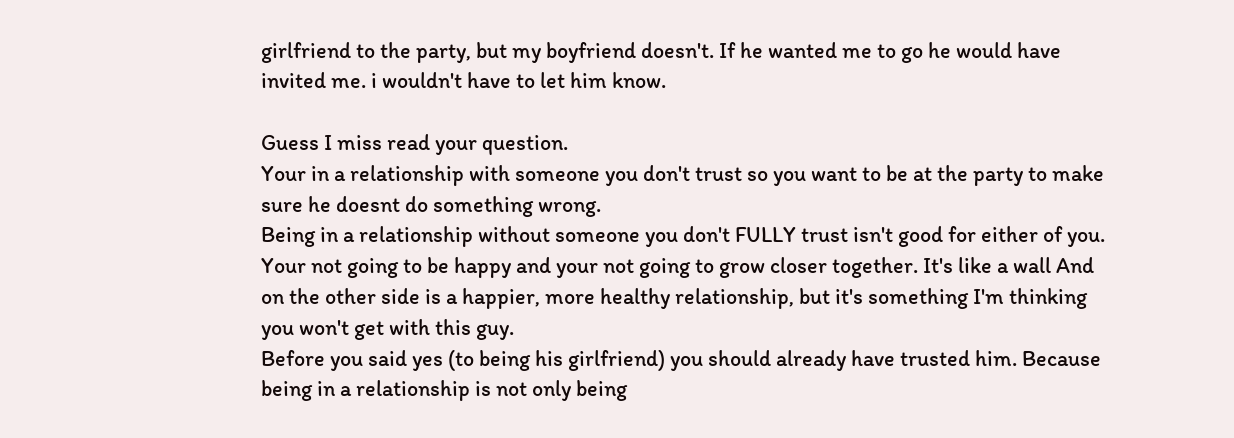girlfriend to the party, but my boyfriend doesn't. If he wanted me to go he would have invited me. i wouldn't have to let him know.

Guess I miss read your question.
Your in a relationship with someone you don't trust so you want to be at the party to make sure he doesnt do something wrong.
Being in a relationship without someone you don't FULLY trust isn't good for either of you. Your not going to be happy and your not going to grow closer together. It's like a wall And on the other side is a happier, more healthy relationship, but it's something I'm thinking you won't get with this guy.
Before you said yes (to being his girlfriend) you should already have trusted him. Because being in a relationship is not only being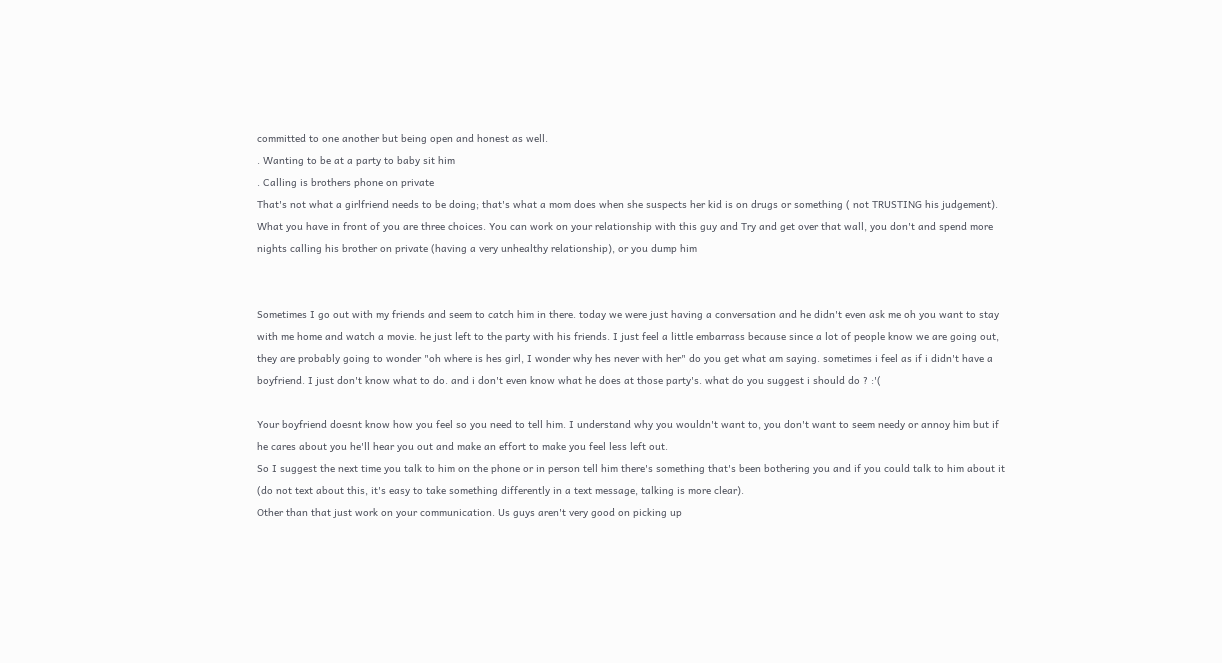committed to one another but being open and honest as well.
. Wanting to be at a party to baby sit him
. Calling is brothers phone on private
That's not what a girlfriend needs to be doing; that's what a mom does when she suspects her kid is on drugs or something ( not TRUSTING his judgement).
What you have in front of you are three choices. You can work on your relationship with this guy and Try and get over that wall, you don't and spend more nights calling his brother on private (having a very unhealthy relationship), or you dump him


Sometimes I go out with my friends and seem to catch him in there. today we were just having a conversation and he didn't even ask me oh you want to stay with me home and watch a movie. he just left to the party with his friends. I just feel a little embarrass because since a lot of people know we are going out, they are probably going to wonder "oh where is hes girl, I wonder why hes never with her" do you get what am saying. sometimes i feel as if i didn't have a boyfriend. I just don't know what to do. and i don't even know what he does at those party's. what do you suggest i should do ? :'(

Your boyfriend doesnt know how you feel so you need to tell him. I understand why you wouldn't want to, you don't want to seem needy or annoy him but if he cares about you he'll hear you out and make an effort to make you feel less left out.
So I suggest the next time you talk to him on the phone or in person tell him there's something that's been bothering you and if you could talk to him about it (do not text about this, it's easy to take something differently in a text message, talking is more clear).
Other than that just work on your communication. Us guys aren't very good on picking up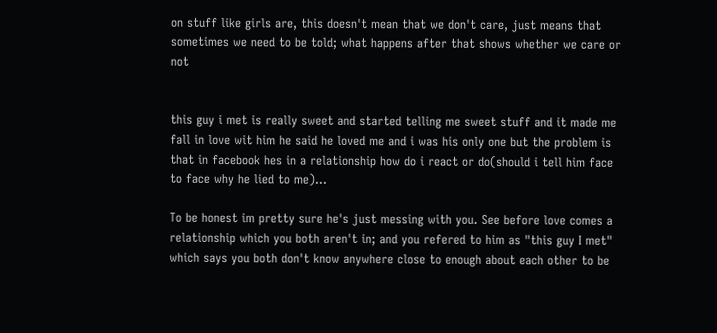on stuff like girls are, this doesn't mean that we don't care, just means that sometimes we need to be told; what happens after that shows whether we care or not


this guy i met is really sweet and started telling me sweet stuff and it made me fall in love wit him he said he loved me and i was his only one but the problem is that in facebook hes in a relationship how do i react or do(should i tell him face to face why he lied to me)...

To be honest im pretty sure he's just messing with you. See before love comes a relationship which you both aren't in; and you refered to him as "this guy I met" which says you both don't know anywhere close to enough about each other to be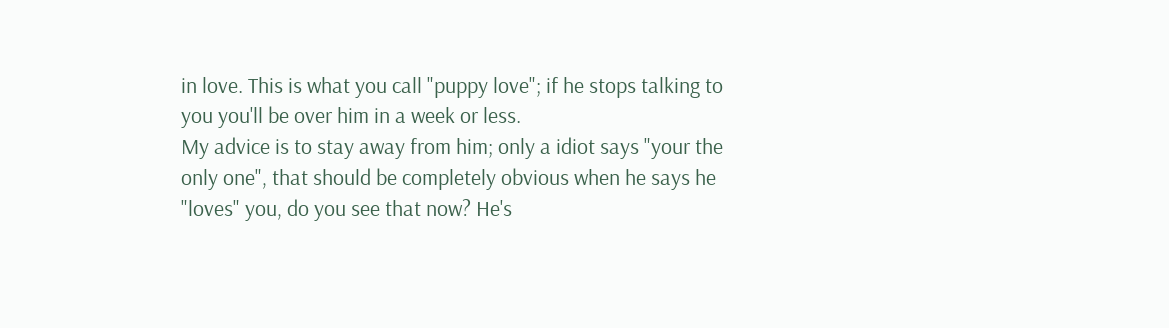in love. This is what you call "puppy love"; if he stops talking to you you'll be over him in a week or less.
My advice is to stay away from him; only a idiot says "your the only one", that should be completely obvious when he says he "loves" you, do you see that now? He's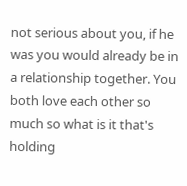not serious about you, if he was you would already be in a relationship together. You both love each other so much so what is it that's holding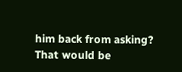him back from asking? That would be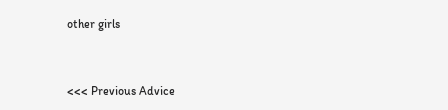other girls


<<< Previous Advice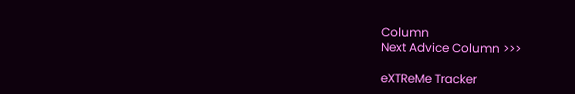Column
Next Advice Column >>>

eXTReMe Tracker